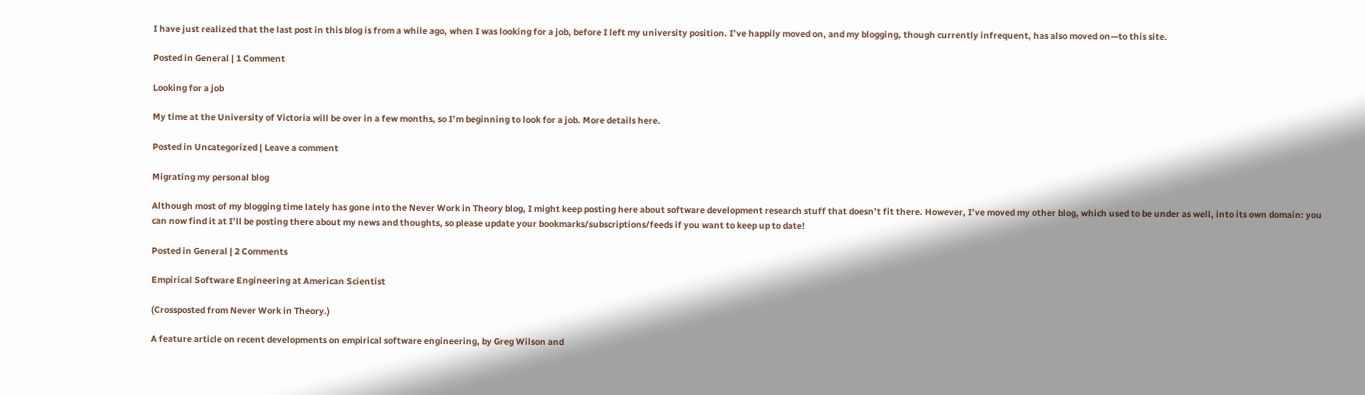I have just realized that the last post in this blog is from a while ago, when I was looking for a job, before I left my university position. I’ve happily moved on, and my blogging, though currently infrequent, has also moved on—to this site.

Posted in General | 1 Comment

Looking for a job

My time at the University of Victoria will be over in a few months, so I’m beginning to look for a job. More details here.

Posted in Uncategorized | Leave a comment

Migrating my personal blog

Although most of my blogging time lately has gone into the Never Work in Theory blog, I might keep posting here about software development research stuff that doesn’t fit there. However, I’ve moved my other blog, which used to be under as well, into its own domain: you can now find it at I’ll be posting there about my news and thoughts, so please update your bookmarks/subscriptions/feeds if you want to keep up to date!

Posted in General | 2 Comments

Empirical Software Engineering at American Scientist

(Crossposted from Never Work in Theory.)

A feature article on recent developments on empirical software engineering, by Greg Wilson and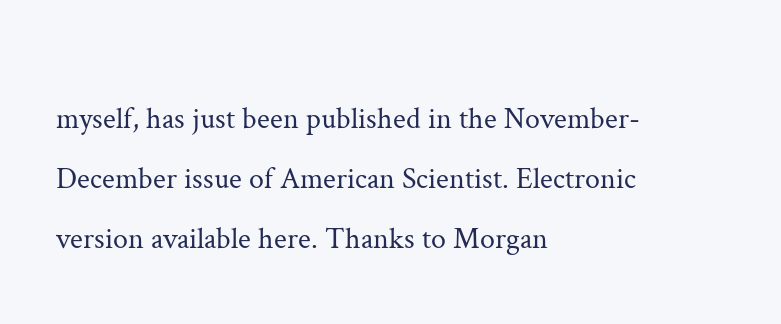myself, has just been published in the November-December issue of American Scientist. Electronic version available here. Thanks to Morgan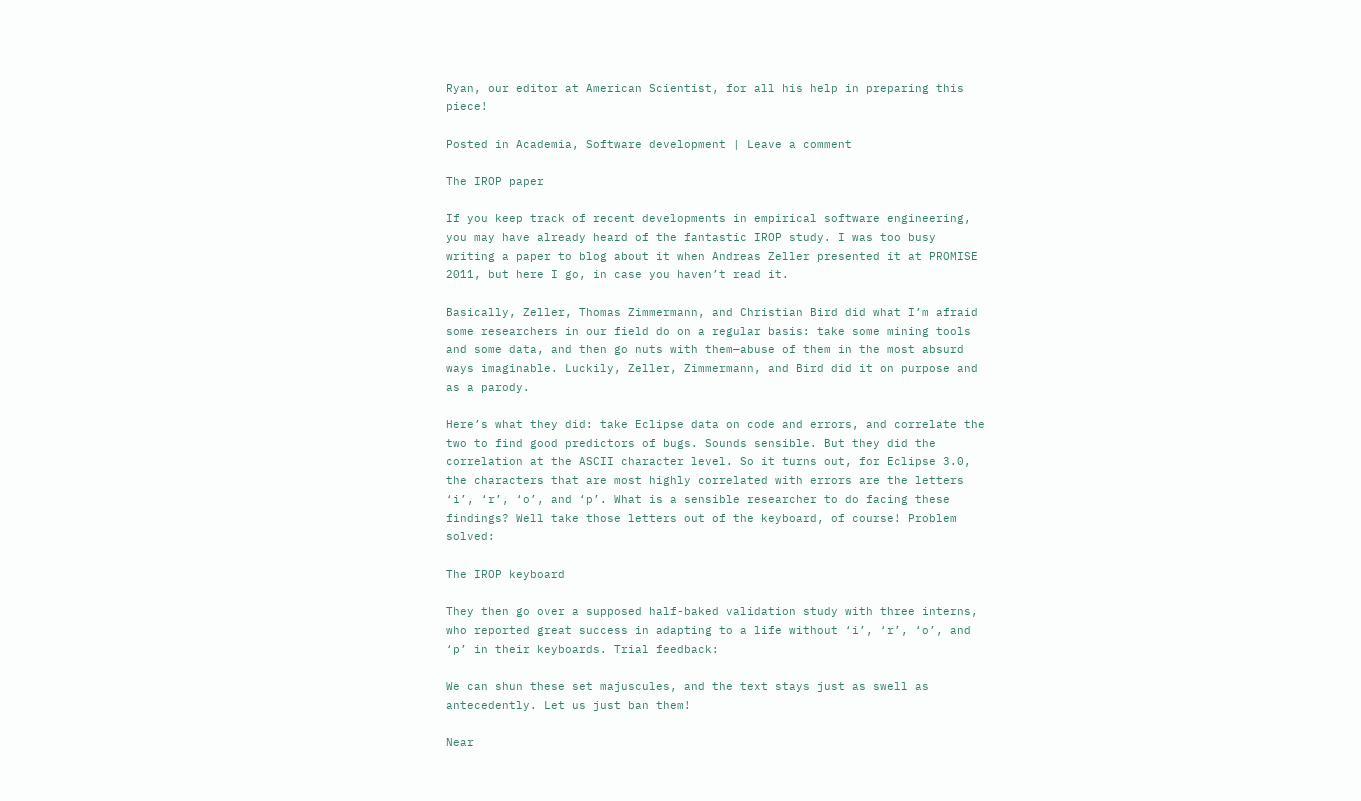Ryan, our editor at American Scientist, for all his help in preparing this piece!

Posted in Academia, Software development | Leave a comment

The IROP paper

If you keep track of recent developments in empirical software engineering, you may have already heard of the fantastic IROP study. I was too busy writing a paper to blog about it when Andreas Zeller presented it at PROMISE 2011, but here I go, in case you haven’t read it.

Basically, Zeller, Thomas Zimmermann, and Christian Bird did what I’m afraid some researchers in our field do on a regular basis: take some mining tools and some data, and then go nuts with them—abuse of them in the most absurd ways imaginable. Luckily, Zeller, Zimmermann, and Bird did it on purpose and as a parody.

Here’s what they did: take Eclipse data on code and errors, and correlate the two to find good predictors of bugs. Sounds sensible. But they did the correlation at the ASCII character level. So it turns out, for Eclipse 3.0, the characters that are most highly correlated with errors are the letters ‘i’, ‘r’, ‘o’, and ‘p’. What is a sensible researcher to do facing these findings? Well take those letters out of the keyboard, of course! Problem solved:

The IROP keyboard

They then go over a supposed half-baked validation study with three interns, who reported great success in adapting to a life without ‘i’, ‘r’, ‘o’, and ‘p’ in their keyboards. Trial feedback:

We can shun these set majuscules, and the text stays just as swell as antecedently. Let us just ban them!

Near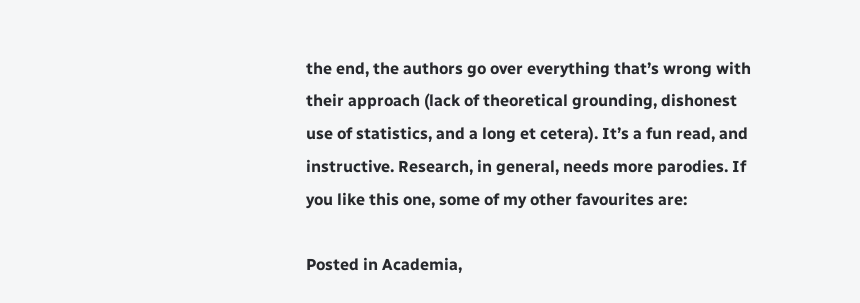the end, the authors go over everything that’s wrong with their approach (lack of theoretical grounding, dishonest use of statistics, and a long et cetera). It’s a fun read, and instructive. Research, in general, needs more parodies. If you like this one, some of my other favourites are:

Posted in Academia,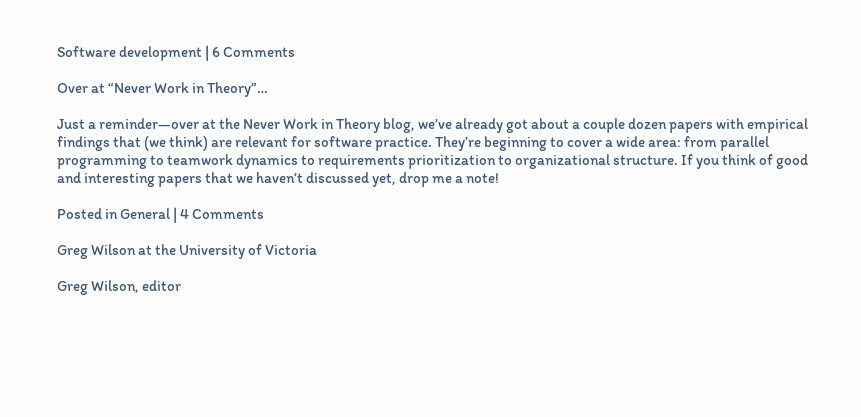Software development | 6 Comments

Over at “Never Work in Theory”…

Just a reminder—over at the Never Work in Theory blog, we’ve already got about a couple dozen papers with empirical findings that (we think) are relevant for software practice. They’re beginning to cover a wide area: from parallel programming to teamwork dynamics to requirements prioritization to organizational structure. If you think of good and interesting papers that we haven’t discussed yet, drop me a note!

Posted in General | 4 Comments

Greg Wilson at the University of Victoria

Greg Wilson, editor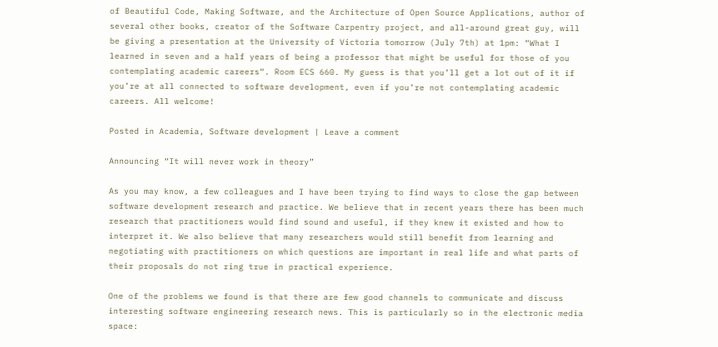of Beautiful Code, Making Software, and the Architecture of Open Source Applications, author of several other books, creator of the Software Carpentry project, and all-around great guy, will be giving a presentation at the University of Victoria tomorrow (July 7th) at 1pm: “What I learned in seven and a half years of being a professor that might be useful for those of you contemplating academic careers“. Room ECS 660. My guess is that you’ll get a lot out of it if you’re at all connected to software development, even if you’re not contemplating academic careers. All welcome!

Posted in Academia, Software development | Leave a comment

Announcing “It will never work in theory”

As you may know, a few colleagues and I have been trying to find ways to close the gap between software development research and practice. We believe that in recent years there has been much research that practitioners would find sound and useful, if they knew it existed and how to interpret it. We also believe that many researchers would still benefit from learning and negotiating with practitioners on which questions are important in real life and what parts of their proposals do not ring true in practical experience.

One of the problems we found is that there are few good channels to communicate and discuss interesting software engineering research news. This is particularly so in the electronic media space: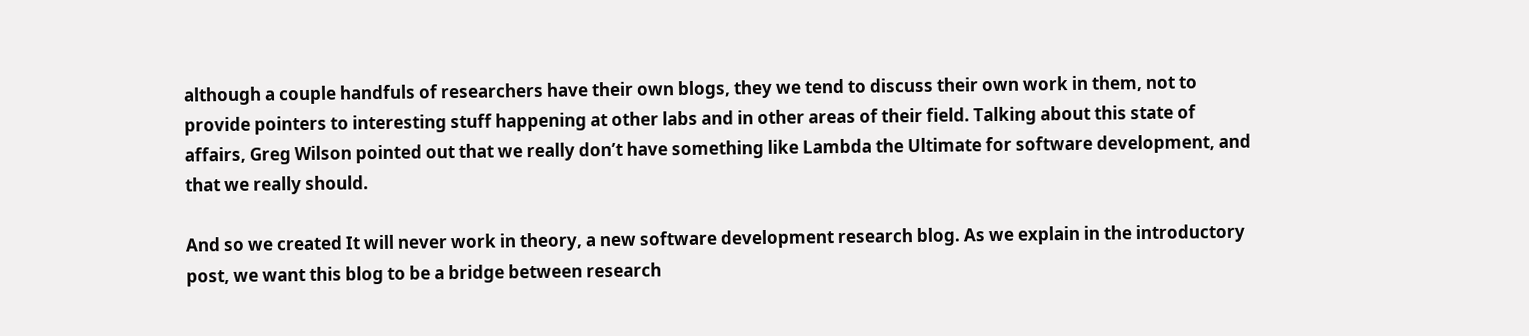although a couple handfuls of researchers have their own blogs, they we tend to discuss their own work in them, not to provide pointers to interesting stuff happening at other labs and in other areas of their field. Talking about this state of affairs, Greg Wilson pointed out that we really don’t have something like Lambda the Ultimate for software development, and that we really should.

And so we created It will never work in theory, a new software development research blog. As we explain in the introductory post, we want this blog to be a bridge between research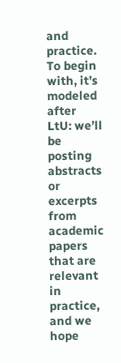and practice. To begin with, it’s modeled after LtU: we’ll be posting abstracts or excerpts from academic papers that are relevant in practice, and we hope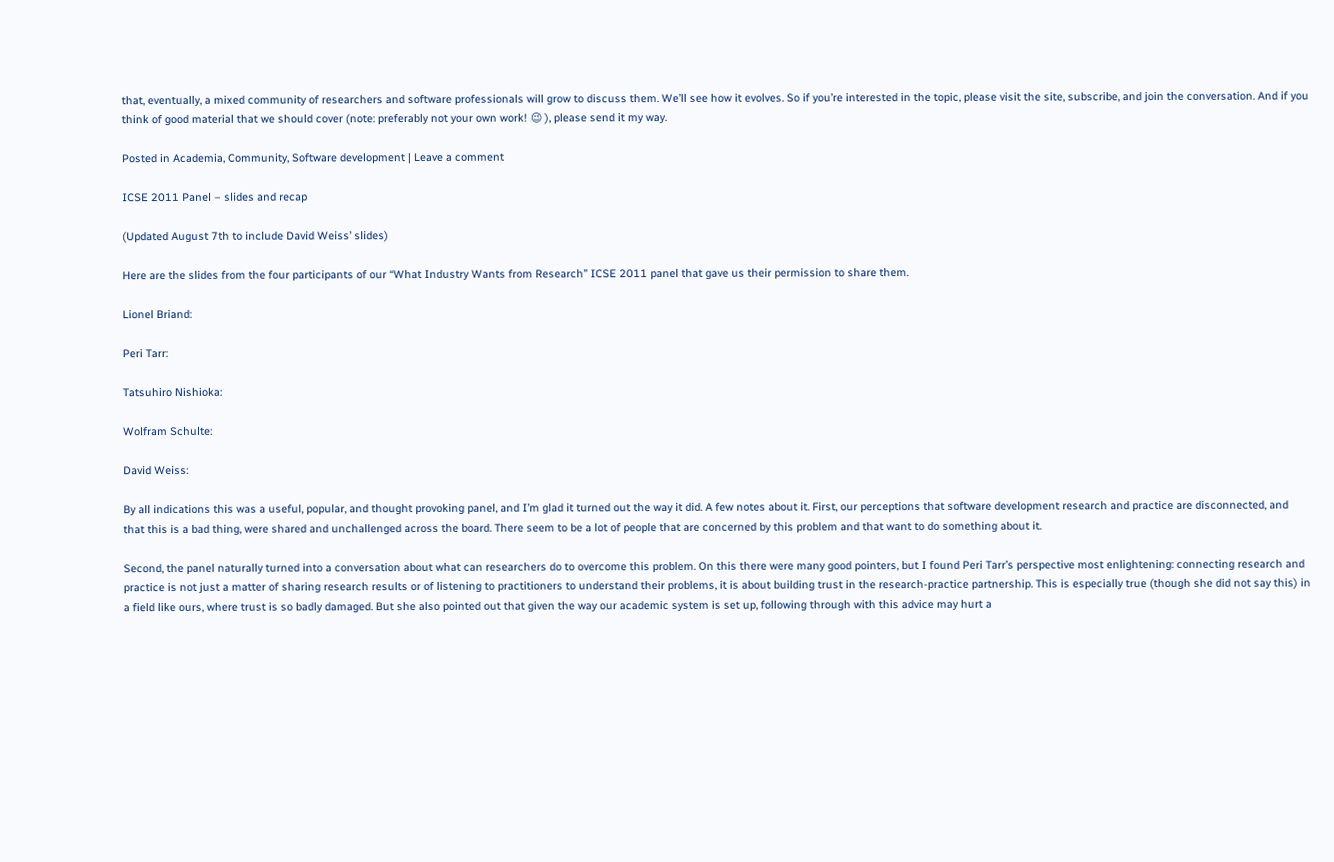that, eventually, a mixed community of researchers and software professionals will grow to discuss them. We’ll see how it evolves. So if you’re interested in the topic, please visit the site, subscribe, and join the conversation. And if you think of good material that we should cover (note: preferably not your own work! 😉 ), please send it my way.

Posted in Academia, Community, Software development | Leave a comment

ICSE 2011 Panel – slides and recap

(Updated August 7th to include David Weiss’ slides)

Here are the slides from the four participants of our “What Industry Wants from Research” ICSE 2011 panel that gave us their permission to share them.

Lionel Briand:

Peri Tarr:

Tatsuhiro Nishioka:

Wolfram Schulte:

David Weiss:

By all indications this was a useful, popular, and thought provoking panel, and I’m glad it turned out the way it did. A few notes about it. First, our perceptions that software development research and practice are disconnected, and that this is a bad thing, were shared and unchallenged across the board. There seem to be a lot of people that are concerned by this problem and that want to do something about it.

Second, the panel naturally turned into a conversation about what can researchers do to overcome this problem. On this there were many good pointers, but I found Peri Tarr’s perspective most enlightening: connecting research and practice is not just a matter of sharing research results or of listening to practitioners to understand their problems, it is about building trust in the research-practice partnership. This is especially true (though she did not say this) in a field like ours, where trust is so badly damaged. But she also pointed out that given the way our academic system is set up, following through with this advice may hurt a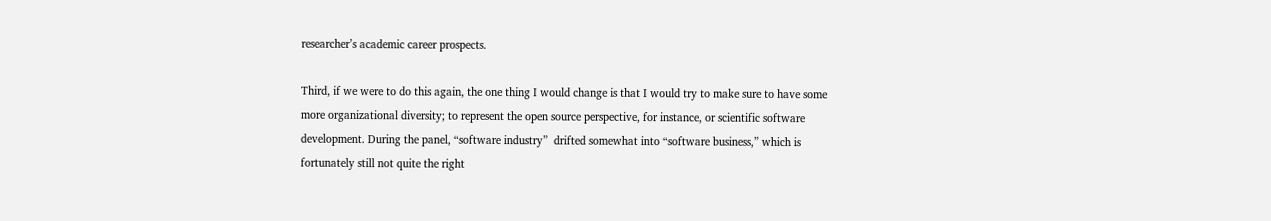researcher’s academic career prospects.

Third, if we were to do this again, the one thing I would change is that I would try to make sure to have some more organizational diversity; to represent the open source perspective, for instance, or scientific software development. During the panel, “software industry”  drifted somewhat into “software business,” which is fortunately still not quite the right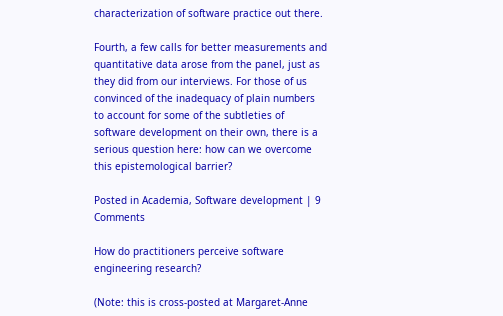characterization of software practice out there.

Fourth, a few calls for better measurements and quantitative data arose from the panel, just as they did from our interviews. For those of us convinced of the inadequacy of plain numbers to account for some of the subtleties of software development on their own, there is a serious question here: how can we overcome this epistemological barrier?

Posted in Academia, Software development | 9 Comments

How do practitioners perceive software engineering research?

(Note: this is cross-posted at Margaret-Anne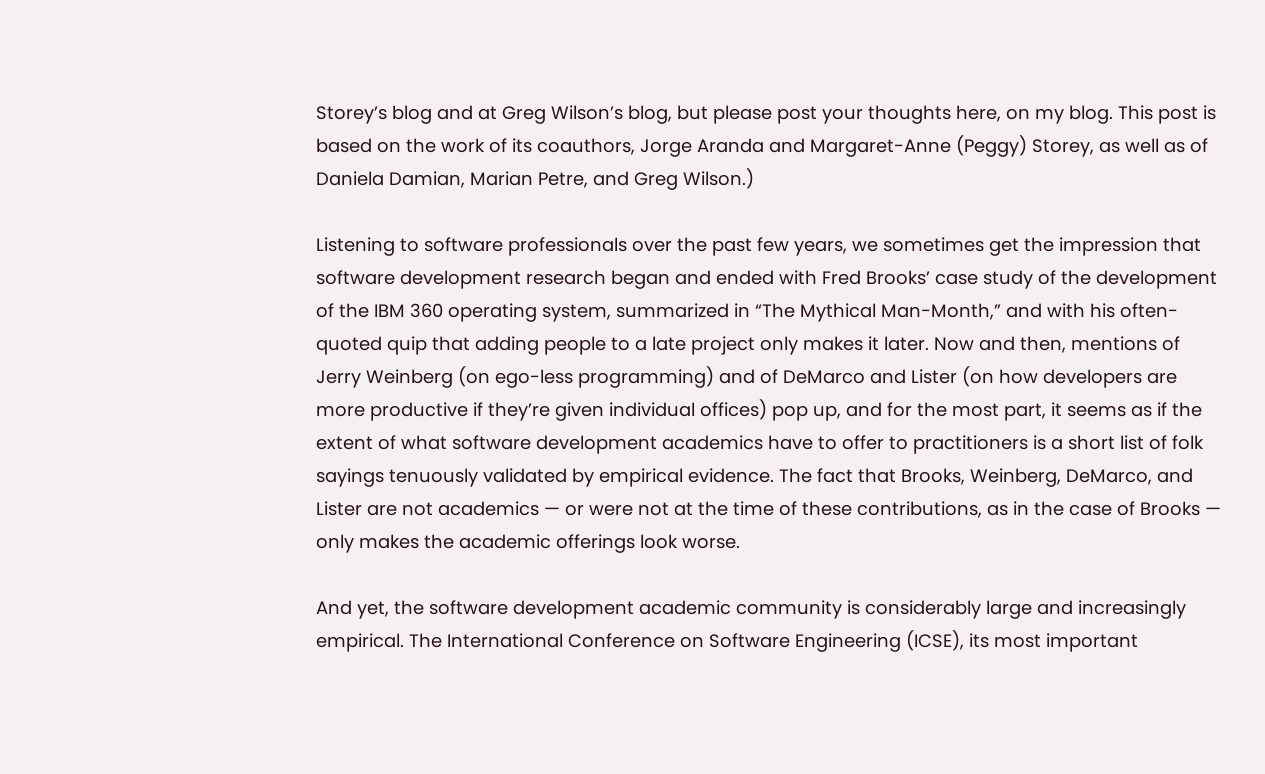Storey’s blog and at Greg Wilson’s blog, but please post your thoughts here, on my blog. This post is based on the work of its coauthors, Jorge Aranda and Margaret-Anne (Peggy) Storey, as well as of Daniela Damian, Marian Petre, and Greg Wilson.)

Listening to software professionals over the past few years, we sometimes get the impression that software development research began and ended with Fred Brooks’ case study of the development of the IBM 360 operating system, summarized in “The Mythical Man-Month,” and with his often-quoted quip that adding people to a late project only makes it later. Now and then, mentions of Jerry Weinberg (on ego-less programming) and of DeMarco and Lister (on how developers are more productive if they’re given individual offices) pop up, and for the most part, it seems as if the extent of what software development academics have to offer to practitioners is a short list of folk sayings tenuously validated by empirical evidence. The fact that Brooks, Weinberg, DeMarco, and Lister are not academics — or were not at the time of these contributions, as in the case of Brooks — only makes the academic offerings look worse.

And yet, the software development academic community is considerably large and increasingly empirical. The International Conference on Software Engineering (ICSE), its most important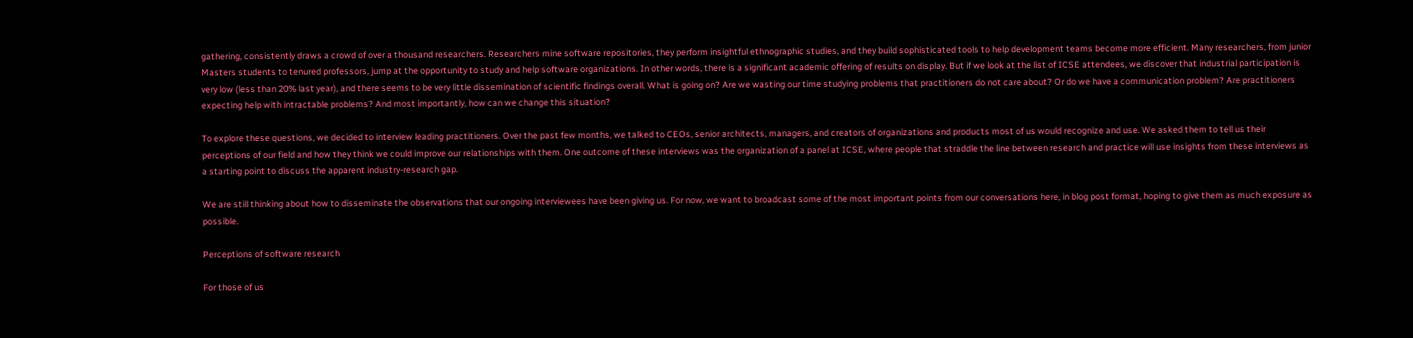gathering, consistently draws a crowd of over a thousand researchers. Researchers mine software repositories, they perform insightful ethnographic studies, and they build sophisticated tools to help development teams become more efficient. Many researchers, from junior Masters students to tenured professors, jump at the opportunity to study and help software organizations. In other words, there is a significant academic offering of results on display. But if we look at the list of ICSE attendees, we discover that industrial participation is very low (less than 20% last year), and there seems to be very little dissemination of scientific findings overall. What is going on? Are we wasting our time studying problems that practitioners do not care about? Or do we have a communication problem? Are practitioners expecting help with intractable problems? And most importantly, how can we change this situation?

To explore these questions, we decided to interview leading practitioners. Over the past few months, we talked to CEOs, senior architects, managers, and creators of organizations and products most of us would recognize and use. We asked them to tell us their perceptions of our field and how they think we could improve our relationships with them. One outcome of these interviews was the organization of a panel at ICSE, where people that straddle the line between research and practice will use insights from these interviews as a starting point to discuss the apparent industry-research gap.

We are still thinking about how to disseminate the observations that our ongoing interviewees have been giving us. For now, we want to broadcast some of the most important points from our conversations here, in blog post format, hoping to give them as much exposure as possible.

Perceptions of software research

For those of us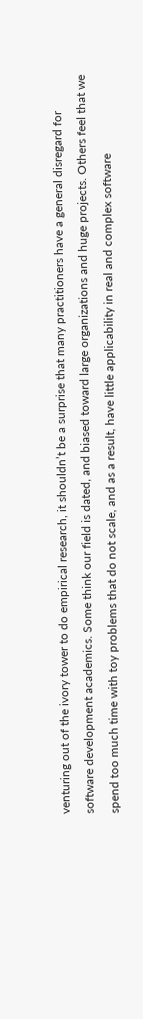venturing out of the ivory tower to do empirical research, it shouldn’t be a surprise that many practitioners have a general disregard for software development academics. Some think our field is dated, and biased toward large organizations and huge projects. Others feel that we spend too much time with toy problems that do not scale, and as a result, have little applicability in real and complex software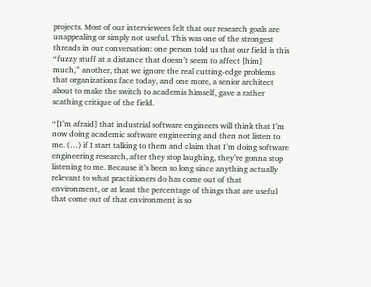projects. Most of our interviewees felt that our research goals are unappealing or simply not useful. This was one of the strongest threads in our conversation: one person told us that our field is this “fuzzy stuff at a distance that doesn’t seem to affect [him] much,” another, that we ignore the real cutting-edge problems that organizations face today, and one more, a senior architect about to make the switch to academia himself, gave a rather scathing critique of the field.

“[I’m afraid] that industrial software engineers will think that I’m now doing academic software engineering and then not listen to me. (…) if I start talking to them and claim that I’m doing software engineering research, after they stop laughing, they’re gonna stop listening to me. Because it’s been so long since anything actually relevant to what practitioners do has come out of that environment, or at least the percentage of things that are useful that come out of that environment is so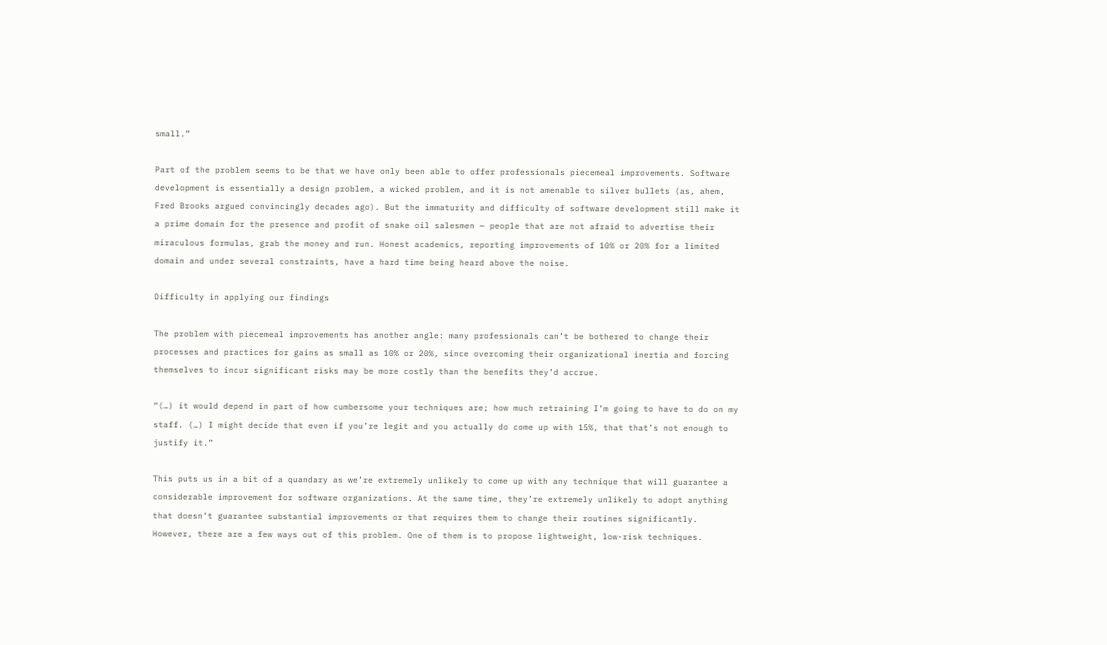small.”

Part of the problem seems to be that we have only been able to offer professionals piecemeal improvements. Software development is essentially a design problem, a wicked problem, and it is not amenable to silver bullets (as, ahem, Fred Brooks argued convincingly decades ago). But the immaturity and difficulty of software development still make it a prime domain for the presence and profit of snake oil salesmen — people that are not afraid to advertise their miraculous formulas, grab the money and run. Honest academics, reporting improvements of 10% or 20% for a limited domain and under several constraints, have a hard time being heard above the noise.

Difficulty in applying our findings

The problem with piecemeal improvements has another angle: many professionals can’t be bothered to change their processes and practices for gains as small as 10% or 20%, since overcoming their organizational inertia and forcing themselves to incur significant risks may be more costly than the benefits they’d accrue.

“(…) it would depend in part of how cumbersome your techniques are; how much retraining I’m going to have to do on my staff. (…) I might decide that even if you’re legit and you actually do come up with 15%, that that’s not enough to justify it.”

This puts us in a bit of a quandary as we’re extremely unlikely to come up with any technique that will guarantee a considerable improvement for software organizations. At the same time, they’re extremely unlikely to adopt anything that doesn’t guarantee substantial improvements or that requires them to change their routines significantly. However, there are a few ways out of this problem. One of them is to propose lightweight, low-risk techniques.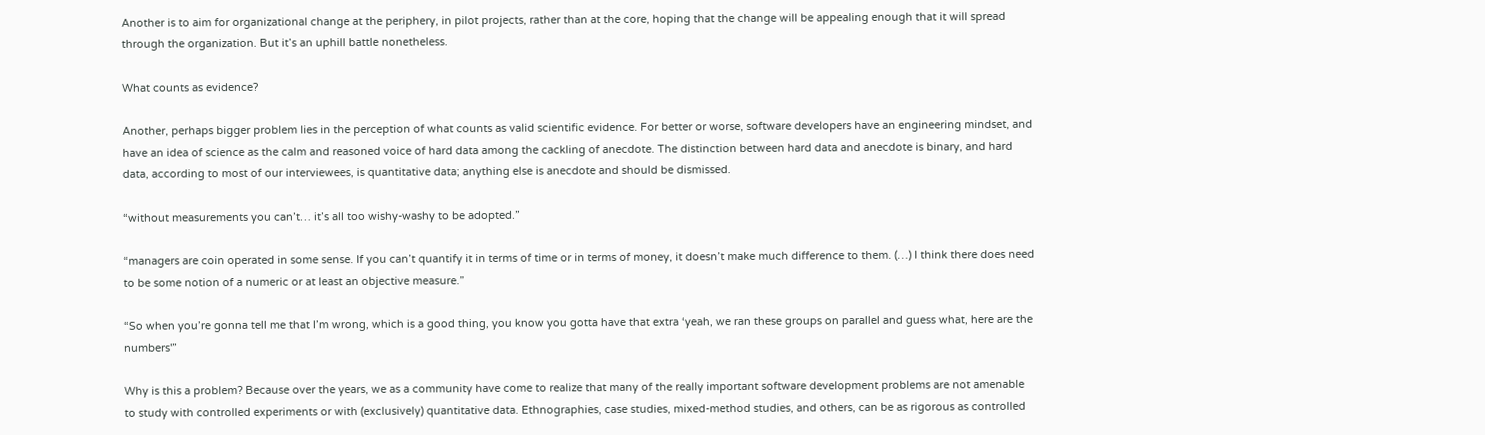Another is to aim for organizational change at the periphery, in pilot projects, rather than at the core, hoping that the change will be appealing enough that it will spread through the organization. But it’s an uphill battle nonetheless.

What counts as evidence?

Another, perhaps bigger problem lies in the perception of what counts as valid scientific evidence. For better or worse, software developers have an engineering mindset, and have an idea of science as the calm and reasoned voice of hard data among the cackling of anecdote. The distinction between hard data and anecdote is binary, and hard data, according to most of our interviewees, is quantitative data; anything else is anecdote and should be dismissed.

“without measurements you can’t… it’s all too wishy-washy to be adopted.”

“managers are coin operated in some sense. If you can’t quantify it in terms of time or in terms of money, it doesn’t make much difference to them. (…) I think there does need to be some notion of a numeric or at least an objective measure.”

“So when you’re gonna tell me that I’m wrong, which is a good thing, you know you gotta have that extra ‘yeah, we ran these groups on parallel and guess what, here are the numbers'”

Why is this a problem? Because over the years, we as a community have come to realize that many of the really important software development problems are not amenable to study with controlled experiments or with (exclusively) quantitative data. Ethnographies, case studies, mixed-method studies, and others, can be as rigorous as controlled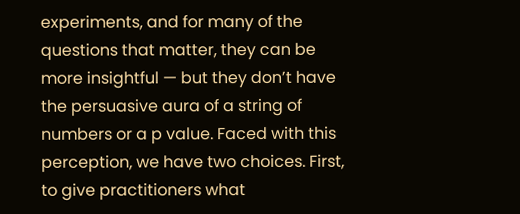experiments, and for many of the questions that matter, they can be more insightful — but they don’t have the persuasive aura of a string of numbers or a p value. Faced with this perception, we have two choices. First, to give practitioners what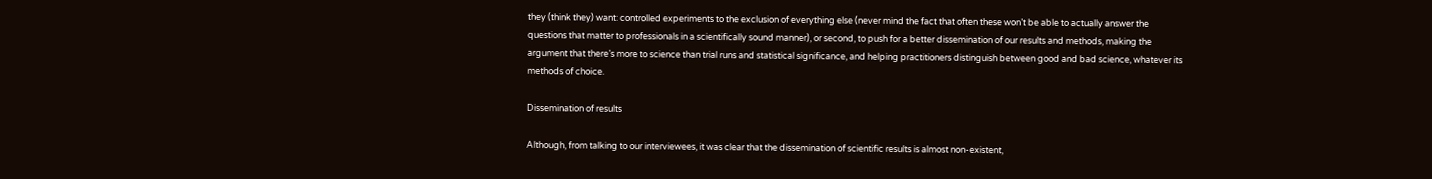they (think they) want: controlled experiments to the exclusion of everything else (never mind the fact that often these won’t be able to actually answer the questions that matter to professionals in a scientifically sound manner), or second, to push for a better dissemination of our results and methods, making the argument that there’s more to science than trial runs and statistical significance, and helping practitioners distinguish between good and bad science, whatever its methods of choice.

Dissemination of results

Although, from talking to our interviewees, it was clear that the dissemination of scientific results is almost non-existent,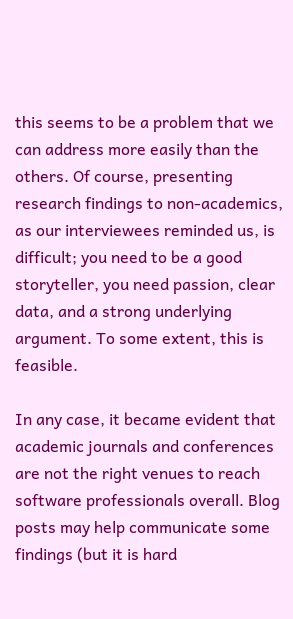this seems to be a problem that we can address more easily than the others. Of course, presenting research findings to non-academics, as our interviewees reminded us, is difficult; you need to be a good storyteller, you need passion, clear data, and a strong underlying argument. To some extent, this is feasible.

In any case, it became evident that academic journals and conferences are not the right venues to reach software professionals overall. Blog posts may help communicate some findings (but it is hard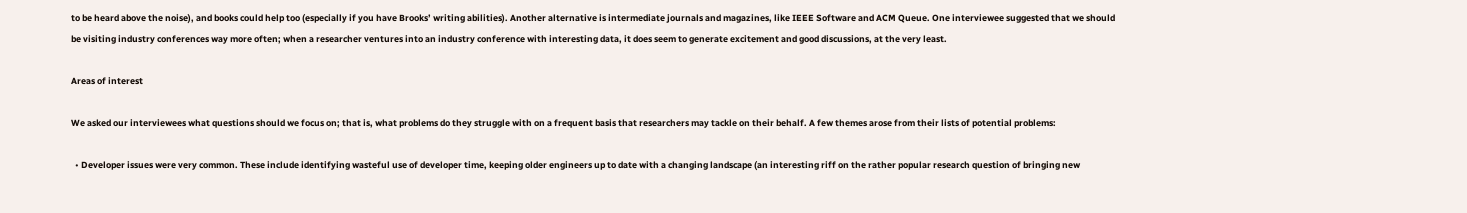to be heard above the noise), and books could help too (especially if you have Brooks’ writing abilities). Another alternative is intermediate journals and magazines, like IEEE Software and ACM Queue. One interviewee suggested that we should be visiting industry conferences way more often; when a researcher ventures into an industry conference with interesting data, it does seem to generate excitement and good discussions, at the very least.

Areas of interest

We asked our interviewees what questions should we focus on; that is, what problems do they struggle with on a frequent basis that researchers may tackle on their behalf. A few themes arose from their lists of potential problems:

  • Developer issues were very common. These include identifying wasteful use of developer time, keeping older engineers up to date with a changing landscape (an interesting riff on the rather popular research question of bringing new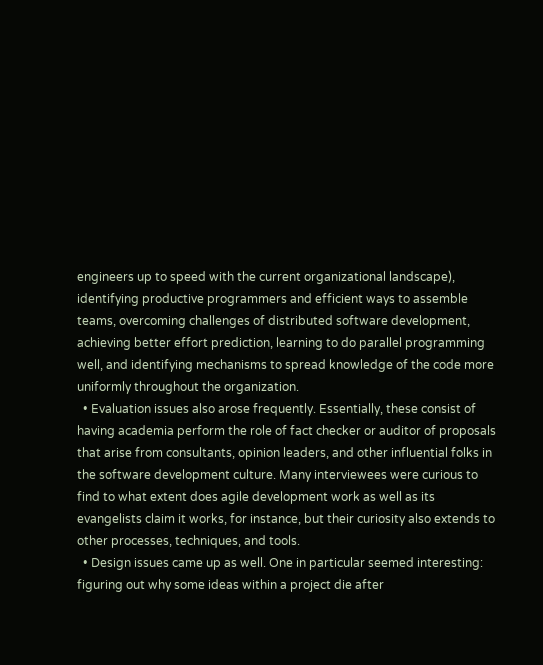engineers up to speed with the current organizational landscape), identifying productive programmers and efficient ways to assemble teams, overcoming challenges of distributed software development, achieving better effort prediction, learning to do parallel programming well, and identifying mechanisms to spread knowledge of the code more uniformly throughout the organization.
  • Evaluation issues also arose frequently. Essentially, these consist of having academia perform the role of fact checker or auditor of proposals that arise from consultants, opinion leaders, and other influential folks in the software development culture. Many interviewees were curious to find to what extent does agile development work as well as its evangelists claim it works, for instance, but their curiosity also extends to other processes, techniques, and tools.
  • Design issues came up as well. One in particular seemed interesting: figuring out why some ideas within a project die after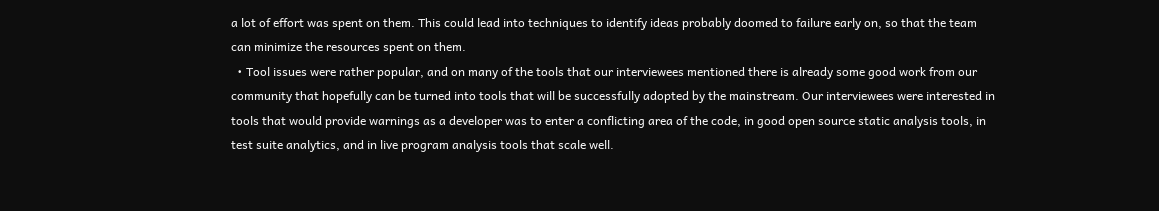a lot of effort was spent on them. This could lead into techniques to identify ideas probably doomed to failure early on, so that the team can minimize the resources spent on them.
  • Tool issues were rather popular, and on many of the tools that our interviewees mentioned there is already some good work from our community that hopefully can be turned into tools that will be successfully adopted by the mainstream. Our interviewees were interested in tools that would provide warnings as a developer was to enter a conflicting area of the code, in good open source static analysis tools, in test suite analytics, and in live program analysis tools that scale well.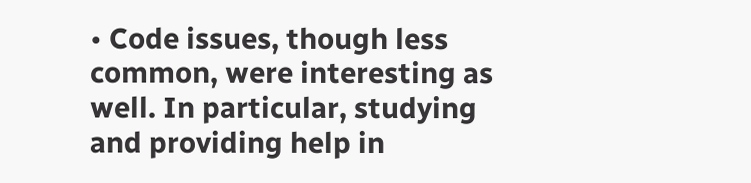• Code issues, though less common, were interesting as well. In particular, studying and providing help in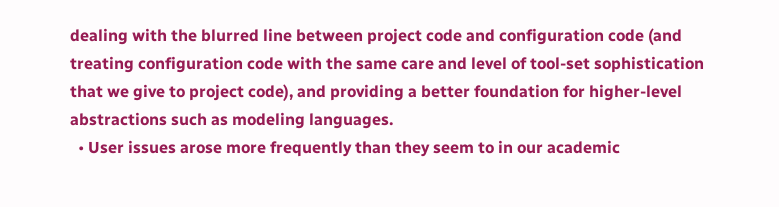dealing with the blurred line between project code and configuration code (and treating configuration code with the same care and level of tool-set sophistication that we give to project code), and providing a better foundation for higher-level abstractions such as modeling languages.
  • User issues arose more frequently than they seem to in our academic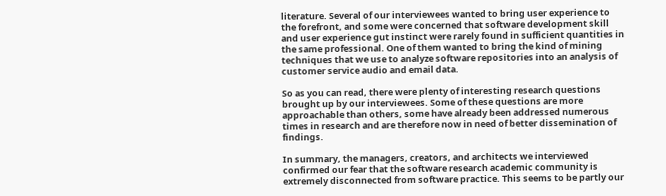literature. Several of our interviewees wanted to bring user experience to the forefront, and some were concerned that software development skill and user experience gut instinct were rarely found in sufficient quantities in the same professional. One of them wanted to bring the kind of mining techniques that we use to analyze software repositories into an analysis of customer service audio and email data.

So as you can read, there were plenty of interesting research questions brought up by our interviewees. Some of these questions are more approachable than others, some have already been addressed numerous times in research and are therefore now in need of better dissemination of findings.

In summary, the managers, creators, and architects we interviewed confirmed our fear that the software research academic community is extremely disconnected from software practice. This seems to be partly our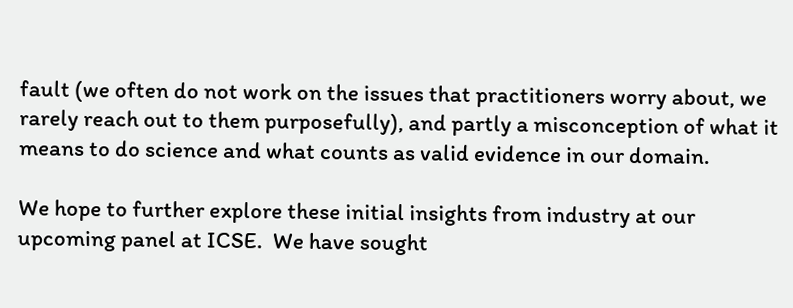fault (we often do not work on the issues that practitioners worry about, we rarely reach out to them purposefully), and partly a misconception of what it means to do science and what counts as valid evidence in our domain.

We hope to further explore these initial insights from industry at our upcoming panel at ICSE.  We have sought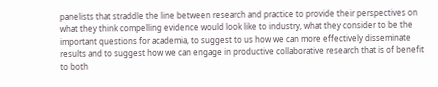panelists that straddle the line between research and practice to provide their perspectives on what they think compelling evidence would look like to industry, what they consider to be the important questions for academia, to suggest to us how we can more effectively disseminate results and to suggest how we can engage in productive collaborative research that is of benefit to both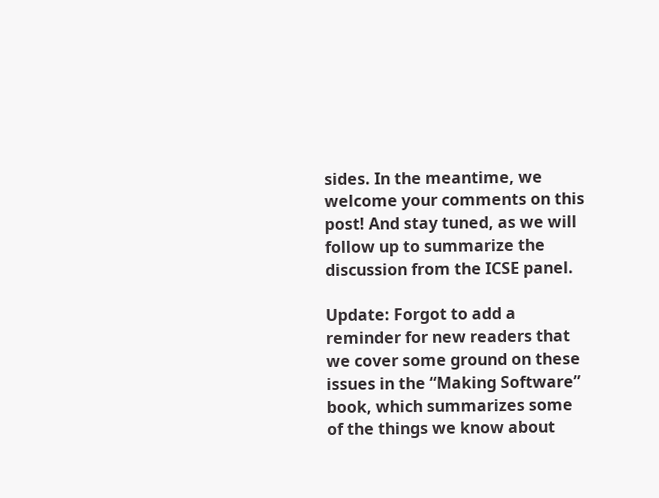sides. In the meantime, we welcome your comments on this post! And stay tuned, as we will follow up to summarize the discussion from the ICSE panel.

Update: Forgot to add a reminder for new readers that we cover some ground on these issues in the “Making Software” book, which summarizes some of the things we know about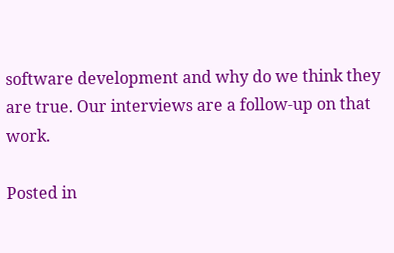software development and why do we think they are true. Our interviews are a follow-up on that work.

Posted in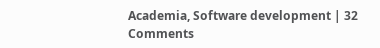Academia, Software development | 32 Comments